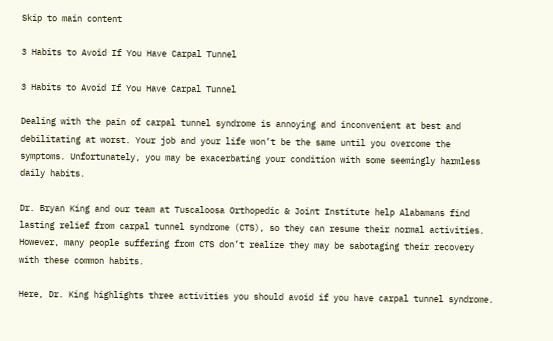Skip to main content

3 Habits to Avoid If You Have Carpal Tunnel

3 Habits to Avoid If You Have Carpal Tunnel

Dealing with the pain of carpal tunnel syndrome is annoying and inconvenient at best and debilitating at worst. Your job and your life won’t be the same until you overcome the symptoms. Unfortunately, you may be exacerbating your condition with some seemingly harmless daily habits.

Dr. Bryan King and our team at Tuscaloosa Orthopedic & Joint Institute help Alabamans find lasting relief from carpal tunnel syndrome (CTS), so they can resume their normal activities. However, many people suffering from CTS don’t realize they may be sabotaging their recovery with these common habits.

Here, Dr. King highlights three activities you should avoid if you have carpal tunnel syndrome.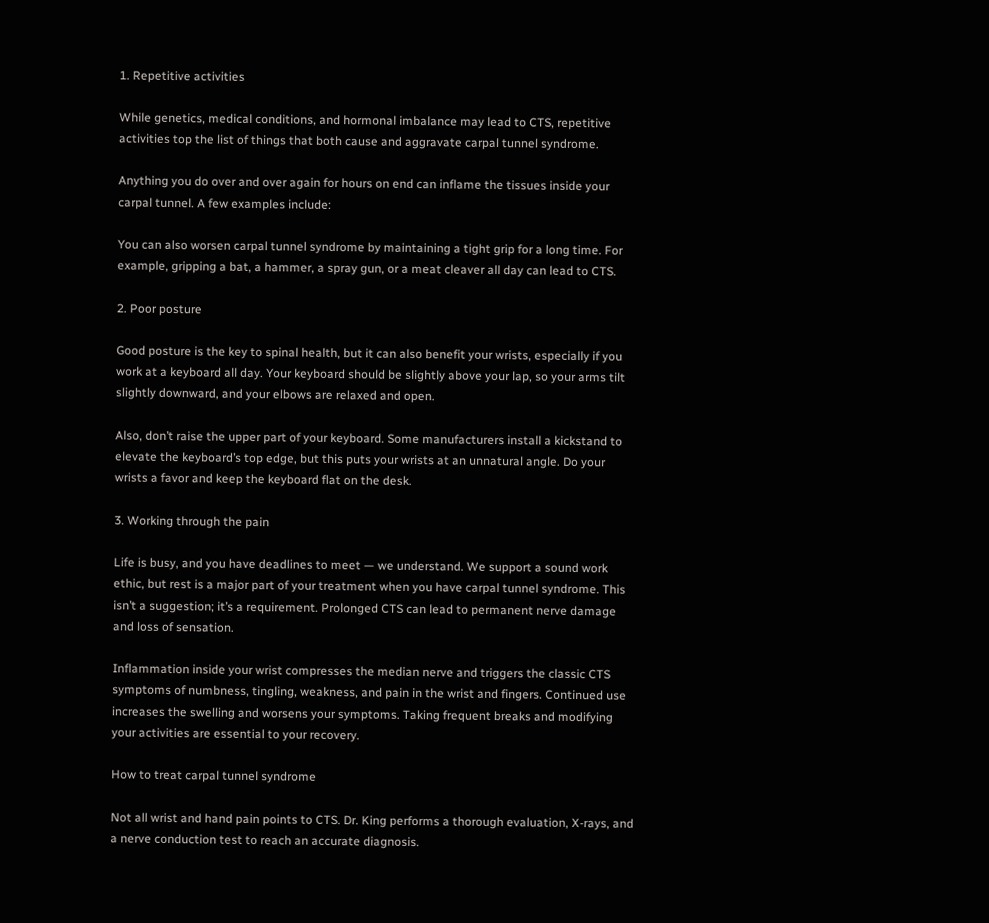1. Repetitive activities

While genetics, medical conditions, and hormonal imbalance may lead to CTS, repetitive activities top the list of things that both cause and aggravate carpal tunnel syndrome.

Anything you do over and over again for hours on end can inflame the tissues inside your carpal tunnel. A few examples include:

You can also worsen carpal tunnel syndrome by maintaining a tight grip for a long time. For example, gripping a bat, a hammer, a spray gun, or a meat cleaver all day can lead to CTS.

2. Poor posture

Good posture is the key to spinal health, but it can also benefit your wrists, especially if you work at a keyboard all day. Your keyboard should be slightly above your lap, so your arms tilt slightly downward, and your elbows are relaxed and open.

Also, don’t raise the upper part of your keyboard. Some manufacturers install a kickstand to elevate the keyboard’s top edge, but this puts your wrists at an unnatural angle. Do your wrists a favor and keep the keyboard flat on the desk.

3. Working through the pain

Life is busy, and you have deadlines to meet — we understand. We support a sound work ethic, but rest is a major part of your treatment when you have carpal tunnel syndrome. This isn’t a suggestion; it’s a requirement. Prolonged CTS can lead to permanent nerve damage and loss of sensation.

Inflammation inside your wrist compresses the median nerve and triggers the classic CTS symptoms of numbness, tingling, weakness, and pain in the wrist and fingers. Continued use increases the swelling and worsens your symptoms. Taking frequent breaks and modifying your activities are essential to your recovery.

How to treat carpal tunnel syndrome

Not all wrist and hand pain points to CTS. Dr. King performs a thorough evaluation, X-rays, and a nerve conduction test to reach an accurate diagnosis.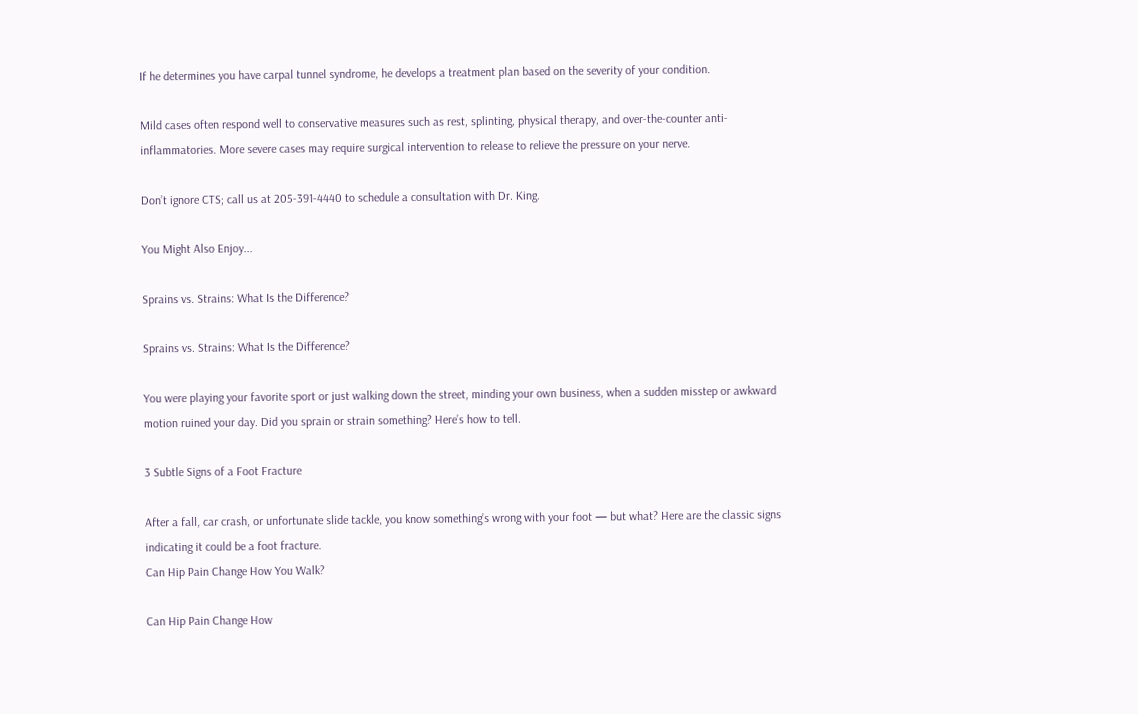If he determines you have carpal tunnel syndrome, he develops a treatment plan based on the severity of your condition.

Mild cases often respond well to conservative measures such as rest, splinting, physical therapy, and over-the-counter anti-inflammatories. More severe cases may require surgical intervention to release to relieve the pressure on your nerve.

Don’t ignore CTS; call us at 205-391-4440 to schedule a consultation with Dr. King.

You Might Also Enjoy...

Sprains vs. Strains: What Is the Difference?

Sprains vs. Strains: What Is the Difference?

You were playing your favorite sport or just walking down the street, minding your own business, when a sudden misstep or awkward motion ruined your day. Did you sprain or strain something? Here’s how to tell.

3 Subtle Signs of a Foot Fracture

After a fall, car crash, or unfortunate slide tackle, you know something’s wrong with your foot — but what? Here are the classic signs indicating it could be a foot fracture.
Can Hip Pain Change How You Walk?

Can Hip Pain Change How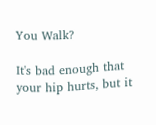You Walk?

It's bad enough that your hip hurts, but it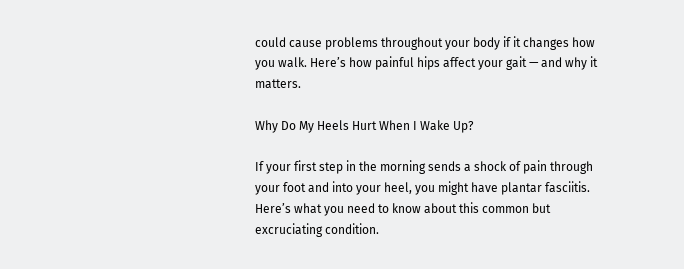could cause problems throughout your body if it changes how you walk. Here’s how painful hips affect your gait — and why it matters.

Why Do My Heels Hurt When I Wake Up?

If your first step in the morning sends a shock of pain through your foot and into your heel, you might have plantar fasciitis. Here’s what you need to know about this common but excruciating condition.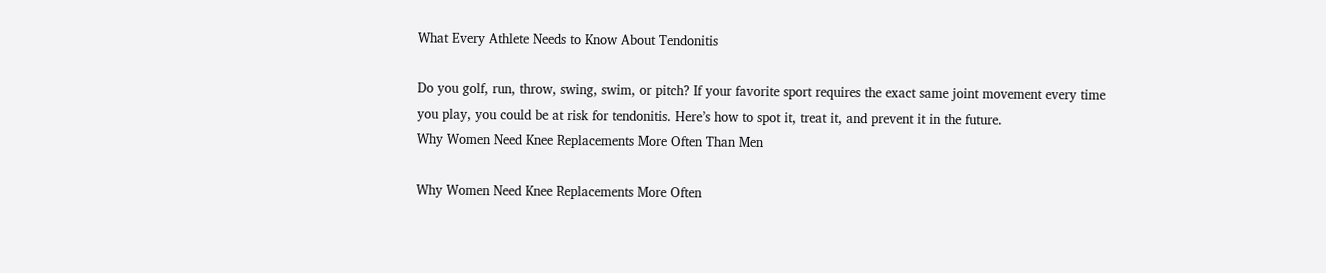What Every Athlete Needs to Know About Tendonitis

Do you golf, run, throw, swing, swim, or pitch? If your favorite sport requires the exact same joint movement every time you play, you could be at risk for tendonitis. Here’s how to spot it, treat it, and prevent it in the future.
Why Women Need Knee Replacements More Often Than Men

Why Women Need Knee Replacements More Often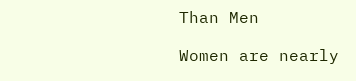Than Men

Women are nearly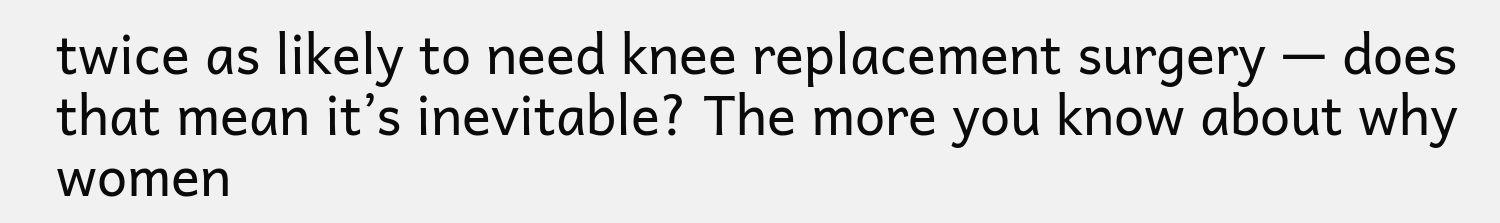twice as likely to need knee replacement surgery — does that mean it’s inevitable? The more you know about why women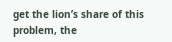get the lion’s share of this problem, the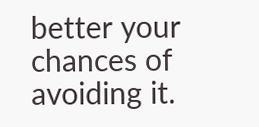better your chances of avoiding it.